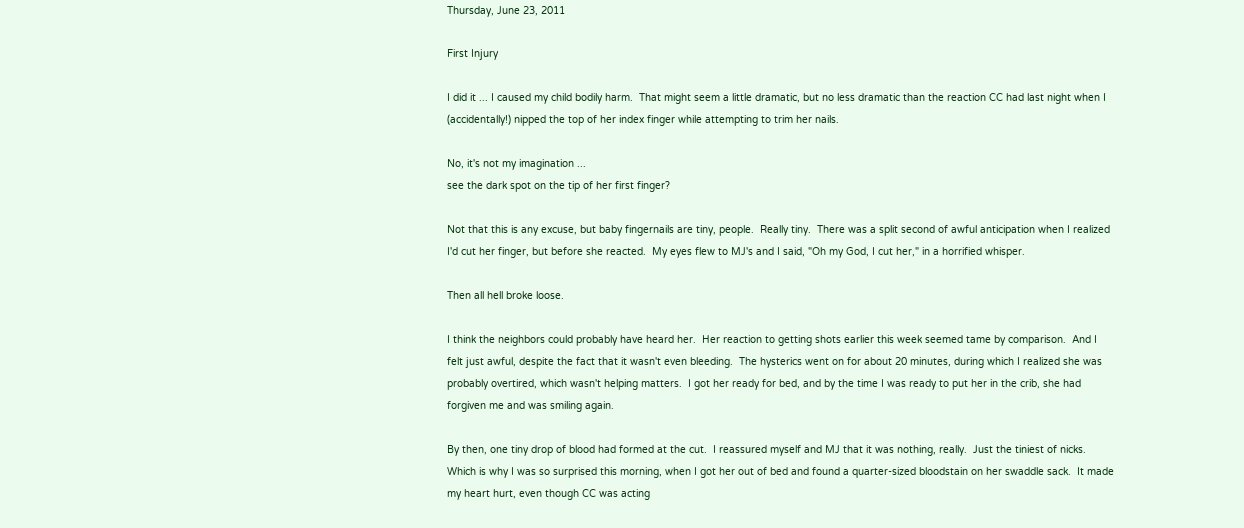Thursday, June 23, 2011

First Injury

I did it ... I caused my child bodily harm.  That might seem a little dramatic, but no less dramatic than the reaction CC had last night when I (accidentally!) nipped the top of her index finger while attempting to trim her nails.

No, it's not my imagination ...
see the dark spot on the tip of her first finger?

Not that this is any excuse, but baby fingernails are tiny, people.  Really tiny.  There was a split second of awful anticipation when I realized I'd cut her finger, but before she reacted.  My eyes flew to MJ's and I said, "Oh my God, I cut her," in a horrified whisper.

Then all hell broke loose.

I think the neighbors could probably have heard her.  Her reaction to getting shots earlier this week seemed tame by comparison.  And I felt just awful, despite the fact that it wasn't even bleeding.  The hysterics went on for about 20 minutes, during which I realized she was probably overtired, which wasn't helping matters.  I got her ready for bed, and by the time I was ready to put her in the crib, she had forgiven me and was smiling again.

By then, one tiny drop of blood had formed at the cut.  I reassured myself and MJ that it was nothing, really.  Just the tiniest of nicks.  Which is why I was so surprised this morning, when I got her out of bed and found a quarter-sized bloodstain on her swaddle sack.  It made my heart hurt, even though CC was acting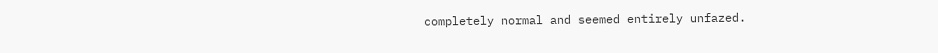completely normal and seemed entirely unfazed.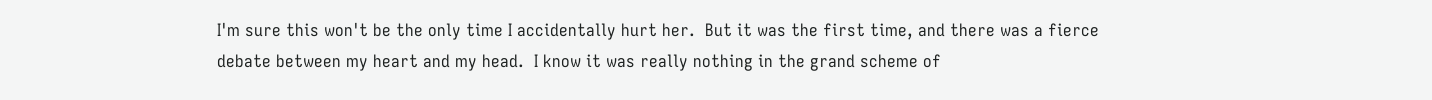I'm sure this won't be the only time I accidentally hurt her.  But it was the first time, and there was a fierce debate between my heart and my head.  I know it was really nothing in the grand scheme of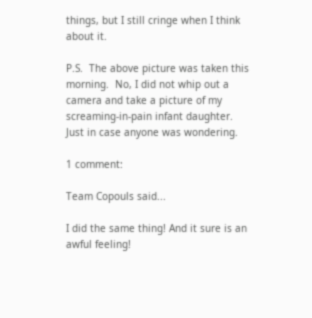things, but I still cringe when I think about it.

P.S.  The above picture was taken this morning.  No, I did not whip out a camera and take a picture of my screaming-in-pain infant daughter.  Just in case anyone was wondering.

1 comment:

Team Copouls said...

I did the same thing! And it sure is an awful feeling!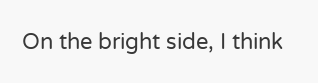On the bright side, I think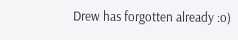Drew has forgotten already :o)